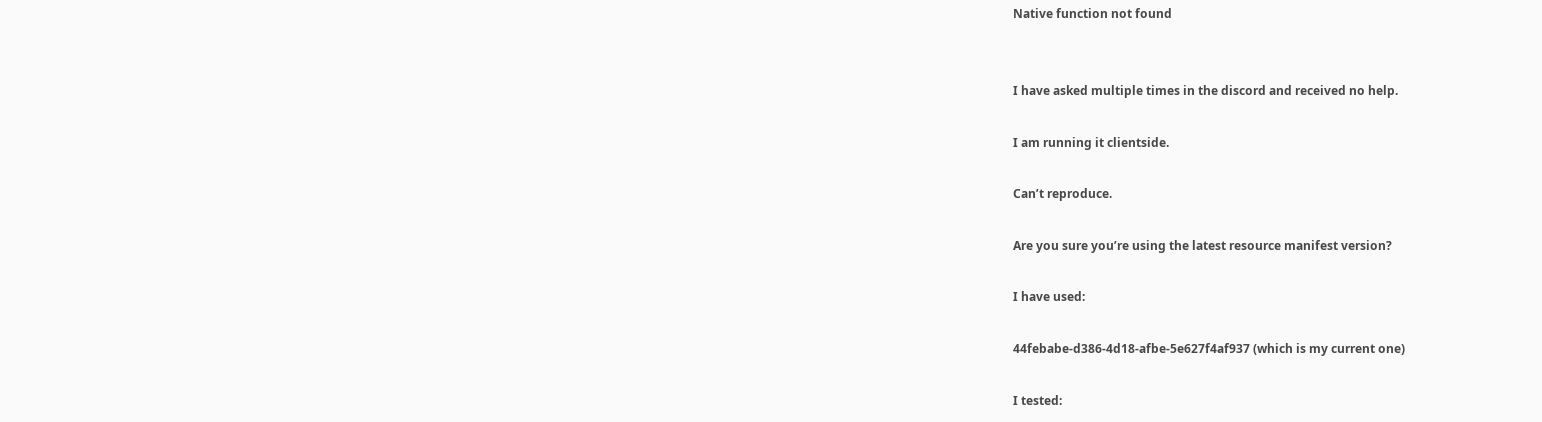Native function not found


I have asked multiple times in the discord and received no help.

I am running it clientside.

Can’t reproduce.

Are you sure you’re using the latest resource manifest version?

I have used:

44febabe-d386-4d18-afbe-5e627f4af937 (which is my current one)

I tested: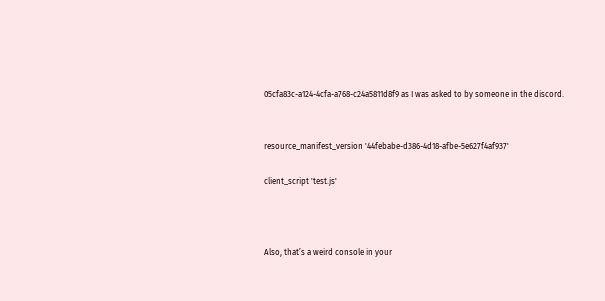05cfa83c-a124-4cfa-a768-c24a5811d8f9 as I was asked to by someone in the discord.


resource_manifest_version '44febabe-d386-4d18-afbe-5e627f4af937'

client_script 'test.js'



Also, that’s a weird console in your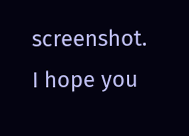screenshot. I hope you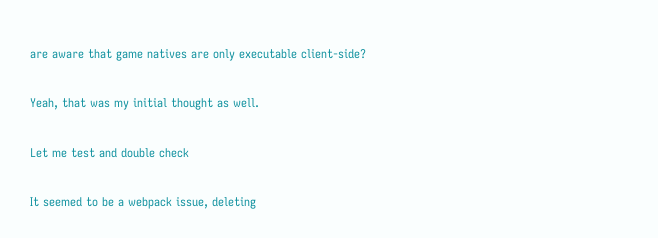are aware that game natives are only executable client-side?

Yeah, that was my initial thought as well.

Let me test and double check

It seemed to be a webpack issue, deleting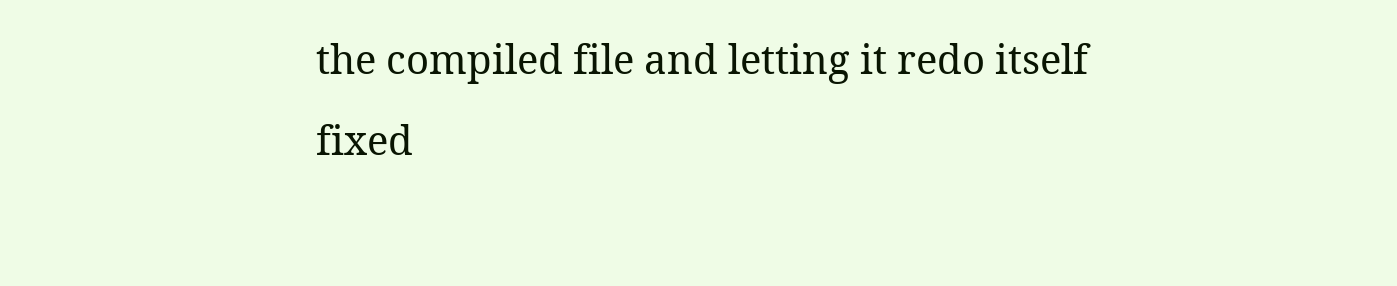the compiled file and letting it redo itself fixed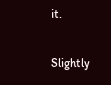it.

Slightly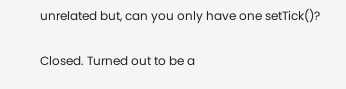unrelated but, can you only have one setTick()?

Closed. Turned out to be a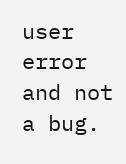user error and not a bug.